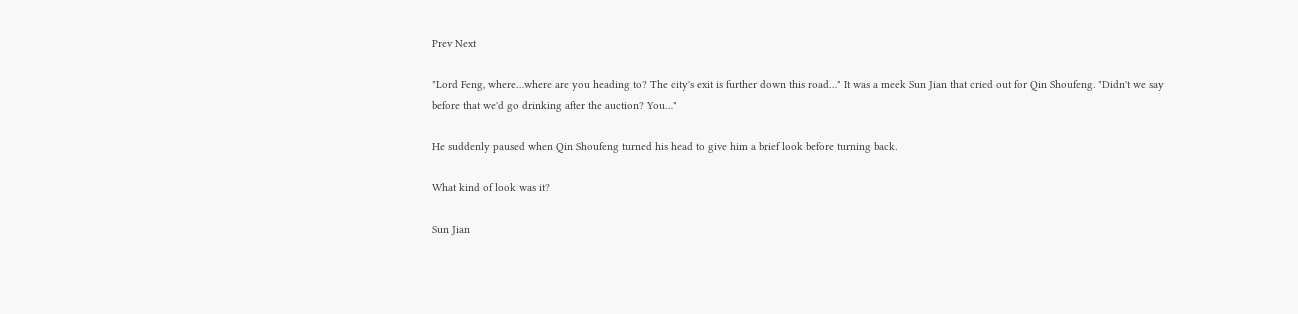Prev Next

"Lord Feng, where…where are you heading to? The city's exit is further down this road…" It was a meek Sun Jian that cried out for Qin Shoufeng. "Didn't we say before that we'd go drinking after the auction? You…"

He suddenly paused when Qin Shoufeng turned his head to give him a brief look before turning back.

What kind of look was it?

Sun Jian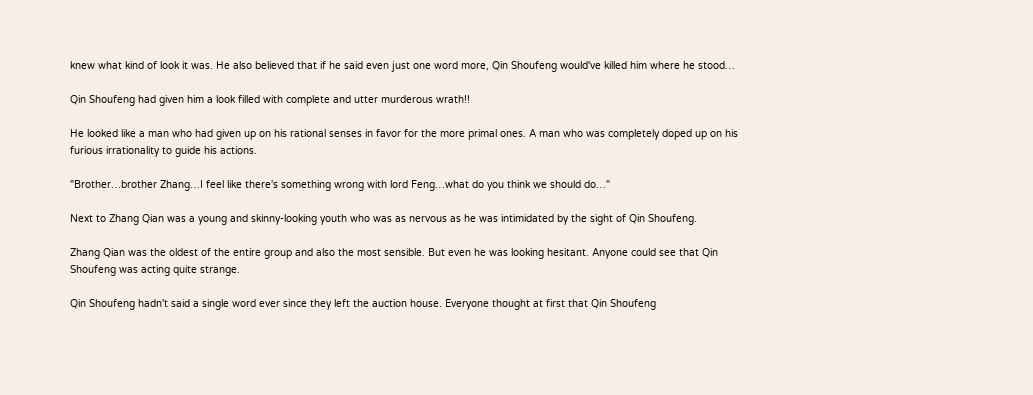knew what kind of look it was. He also believed that if he said even just one word more, Qin Shoufeng would've killed him where he stood…

Qin Shoufeng had given him a look filled with complete and utter murderous wrath!!

He looked like a man who had given up on his rational senses in favor for the more primal ones. A man who was completely doped up on his furious irrationality to guide his actions.

"Brother…brother Zhang…I feel like there's something wrong with lord Feng…what do you think we should do…"

Next to Zhang Qian was a young and skinny-looking youth who was as nervous as he was intimidated by the sight of Qin Shoufeng.

Zhang Qian was the oldest of the entire group and also the most sensible. But even he was looking hesitant. Anyone could see that Qin Shoufeng was acting quite strange.

Qin Shoufeng hadn't said a single word ever since they left the auction house. Everyone thought at first that Qin Shoufeng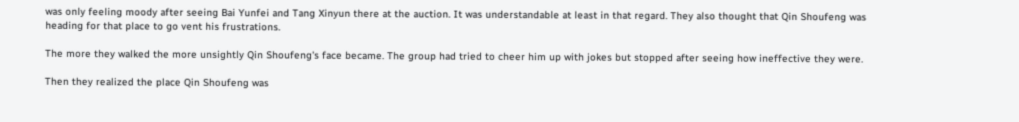was only feeling moody after seeing Bai Yunfei and Tang Xinyun there at the auction. It was understandable at least in that regard. They also thought that Qin Shoufeng was heading for that place to go vent his frustrations.

The more they walked the more unsightly Qin Shoufeng's face became. The group had tried to cheer him up with jokes but stopped after seeing how ineffective they were.

Then they realized the place Qin Shoufeng was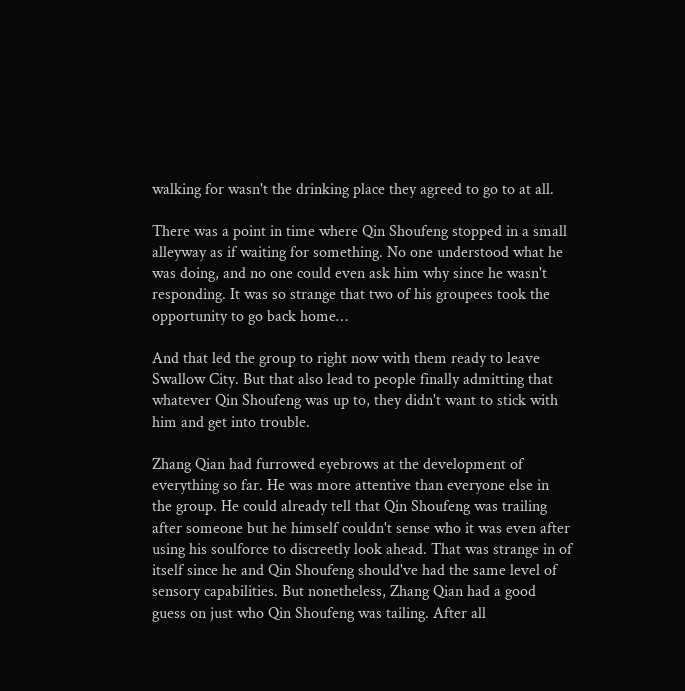walking for wasn't the drinking place they agreed to go to at all.

There was a point in time where Qin Shoufeng stopped in a small alleyway as if waiting for something. No one understood what he was doing, and no one could even ask him why since he wasn't responding. It was so strange that two of his groupees took the opportunity to go back home…

And that led the group to right now with them ready to leave Swallow City. But that also lead to people finally admitting that whatever Qin Shoufeng was up to, they didn't want to stick with him and get into trouble.

Zhang Qian had furrowed eyebrows at the development of everything so far. He was more attentive than everyone else in the group. He could already tell that Qin Shoufeng was trailing after someone but he himself couldn't sense who it was even after using his soulforce to discreetly look ahead. That was strange in of itself since he and Qin Shoufeng should've had the same level of sensory capabilities. But nonetheless, Zhang Qian had a good guess on just who Qin Shoufeng was tailing. After all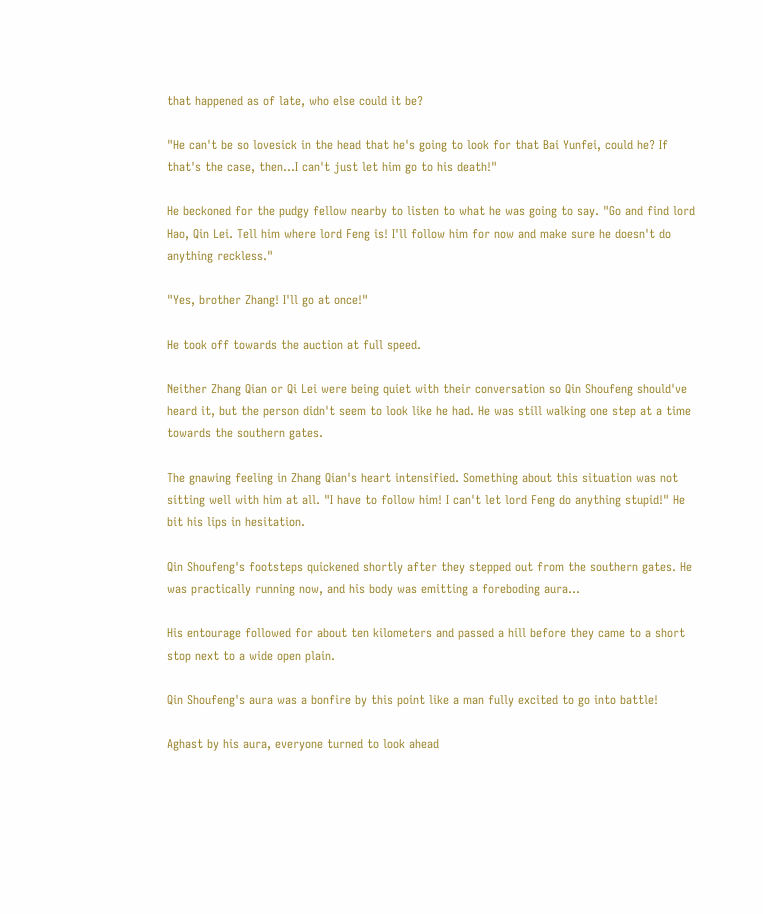that happened as of late, who else could it be?

"He can't be so lovesick in the head that he's going to look for that Bai Yunfei, could he? If that's the case, then…I can't just let him go to his death!"

He beckoned for the pudgy fellow nearby to listen to what he was going to say. "Go and find lord Hao, Qin Lei. Tell him where lord Feng is! I'll follow him for now and make sure he doesn't do anything reckless."

"Yes, brother Zhang! I'll go at once!"

He took off towards the auction at full speed.

Neither Zhang Qian or Qi Lei were being quiet with their conversation so Qin Shoufeng should've heard it, but the person didn't seem to look like he had. He was still walking one step at a time towards the southern gates.

The gnawing feeling in Zhang Qian's heart intensified. Something about this situation was not sitting well with him at all. "I have to follow him! I can't let lord Feng do anything stupid!" He bit his lips in hesitation.

Qin Shoufeng's footsteps quickened shortly after they stepped out from the southern gates. He was practically running now, and his body was emitting a foreboding aura…

His entourage followed for about ten kilometers and passed a hill before they came to a short stop next to a wide open plain.

Qin Shoufeng's aura was a bonfire by this point like a man fully excited to go into battle!

Aghast by his aura, everyone turned to look ahead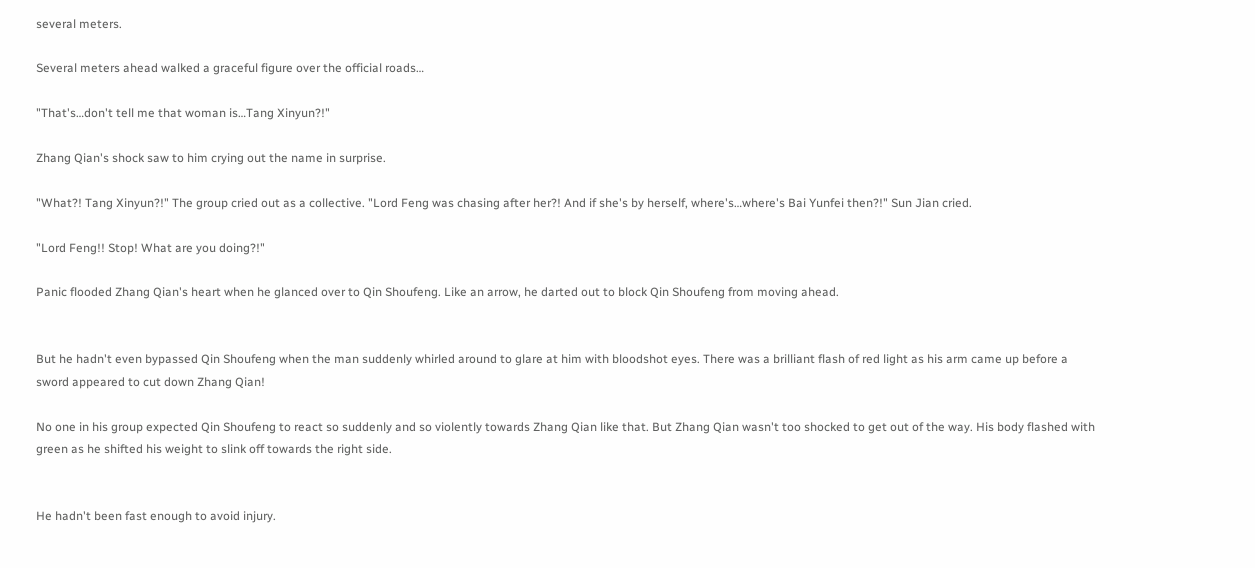several meters.

Several meters ahead walked a graceful figure over the official roads…

"That's…don't tell me that woman is…Tang Xinyun?!"

Zhang Qian's shock saw to him crying out the name in surprise.

"What?! Tang Xinyun?!" The group cried out as a collective. "Lord Feng was chasing after her?! And if she's by herself, where's…where's Bai Yunfei then?!" Sun Jian cried.

"Lord Feng!! Stop! What are you doing?!"

Panic flooded Zhang Qian's heart when he glanced over to Qin Shoufeng. Like an arrow, he darted out to block Qin Shoufeng from moving ahead.


But he hadn't even bypassed Qin Shoufeng when the man suddenly whirled around to glare at him with bloodshot eyes. There was a brilliant flash of red light as his arm came up before a sword appeared to cut down Zhang Qian!

No one in his group expected Qin Shoufeng to react so suddenly and so violently towards Zhang Qian like that. But Zhang Qian wasn't too shocked to get out of the way. His body flashed with green as he shifted his weight to slink off towards the right side.


He hadn't been fast enough to avoid injury.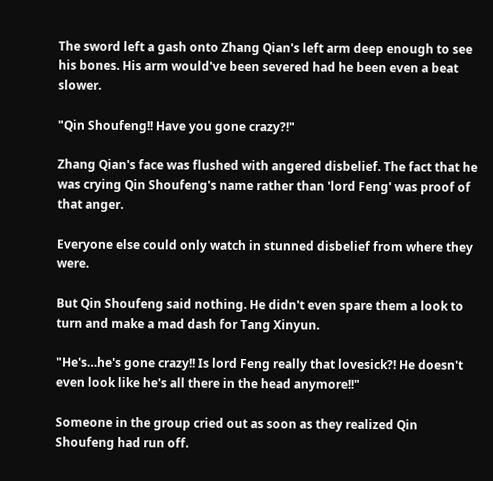The sword left a gash onto Zhang Qian's left arm deep enough to see his bones. His arm would've been severed had he been even a beat slower.

"Qin Shoufeng!! Have you gone crazy?!"

Zhang Qian's face was flushed with angered disbelief. The fact that he was crying Qin Shoufeng's name rather than 'lord Feng' was proof of that anger.

Everyone else could only watch in stunned disbelief from where they were.

But Qin Shoufeng said nothing. He didn't even spare them a look to turn and make a mad dash for Tang Xinyun.

"He's…he's gone crazy!! Is lord Feng really that lovesick?! He doesn't even look like he's all there in the head anymore!!"

Someone in the group cried out as soon as they realized Qin Shoufeng had run off.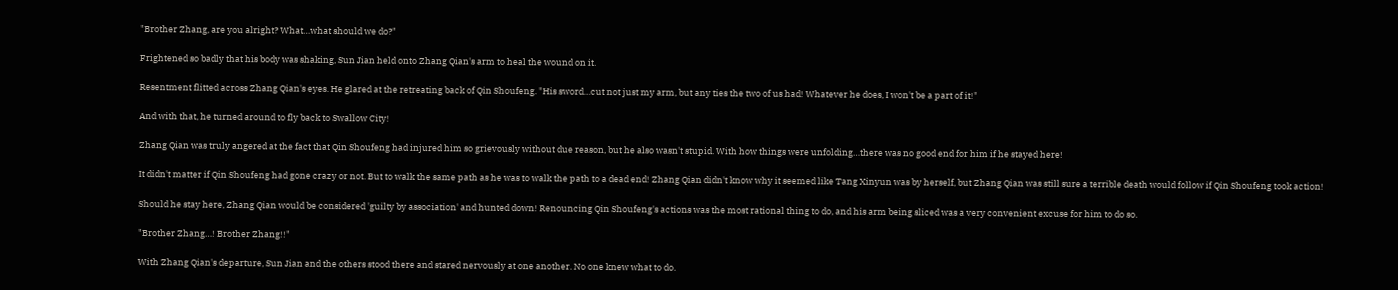"Brother Zhang, are you alright? What…what should we do?"

Frightened so badly that his body was shaking, Sun Jian held onto Zhang Qian's arm to heal the wound on it.

Resentment flitted across Zhang Qian's eyes. He glared at the retreating back of Qin Shoufeng. "His sword…cut not just my arm, but any ties the two of us had! Whatever he does, I won't be a part of it!"

And with that, he turned around to fly back to Swallow City!

Zhang Qian was truly angered at the fact that Qin Shoufeng had injured him so grievously without due reason, but he also wasn't stupid. With how things were unfolding…there was no good end for him if he stayed here!

It didn't matter if Qin Shoufeng had gone crazy or not. But to walk the same path as he was to walk the path to a dead end! Zhang Qian didn't know why it seemed like Tang Xinyun was by herself, but Zhang Qian was still sure a terrible death would follow if Qin Shoufeng took action!

Should he stay here, Zhang Qian would be considered 'guilty by association' and hunted down! Renouncing Qin Shoufeng's actions was the most rational thing to do, and his arm being sliced was a very convenient excuse for him to do so.

"Brother Zhang…! Brother Zhang!!"

With Zhang Qian's departure, Sun Jian and the others stood there and stared nervously at one another. No one knew what to do.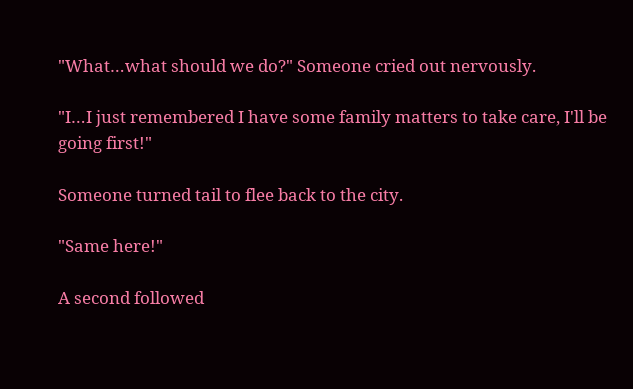"What…what should we do?" Someone cried out nervously.

"I…I just remembered I have some family matters to take care, I'll be going first!"

Someone turned tail to flee back to the city.

"Same here!"

A second followed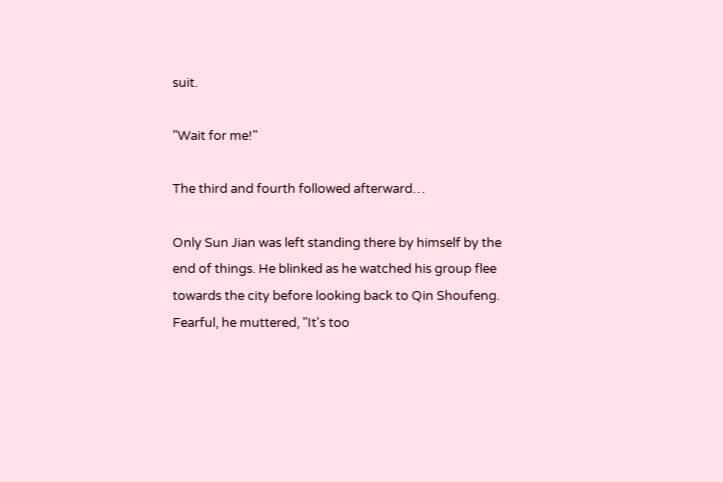suit.

"Wait for me!"

The third and fourth followed afterward…

Only Sun Jian was left standing there by himself by the end of things. He blinked as he watched his group flee towards the city before looking back to Qin Shoufeng. Fearful, he muttered, "It's too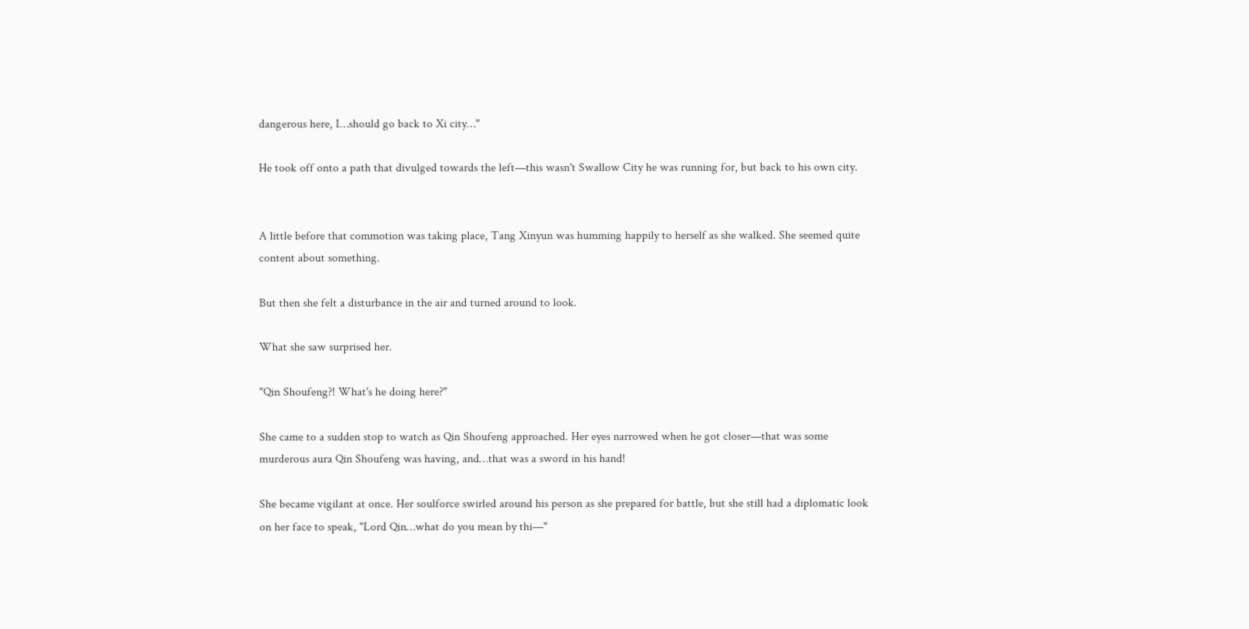dangerous here, I…should go back to Xi city…"

He took off onto a path that divulged towards the left—this wasn't Swallow City he was running for, but back to his own city.


A little before that commotion was taking place, Tang Xinyun was humming happily to herself as she walked. She seemed quite content about something.

But then she felt a disturbance in the air and turned around to look.

What she saw surprised her.

"Qin Shoufeng?! What's he doing here?"

She came to a sudden stop to watch as Qin Shoufeng approached. Her eyes narrowed when he got closer—that was some murderous aura Qin Shoufeng was having, and…that was a sword in his hand!

She became vigilant at once. Her soulforce swirled around his person as she prepared for battle, but she still had a diplomatic look on her face to speak, "Lord Qin…what do you mean by thi—"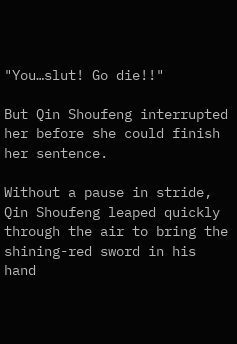"You…slut! Go die!!"

But Qin Shoufeng interrupted her before she could finish her sentence.

Without a pause in stride, Qin Shoufeng leaped quickly through the air to bring the shining-red sword in his hand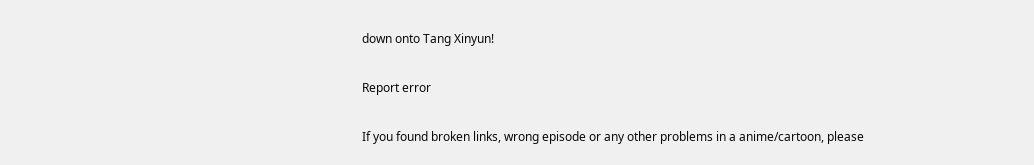down onto Tang Xinyun!

Report error

If you found broken links, wrong episode or any other problems in a anime/cartoon, please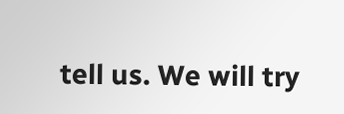tell us. We will try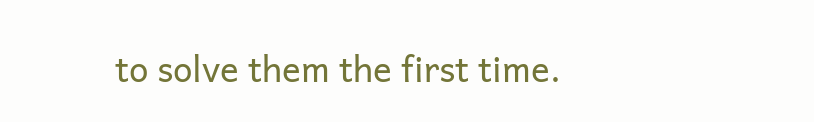to solve them the first time.